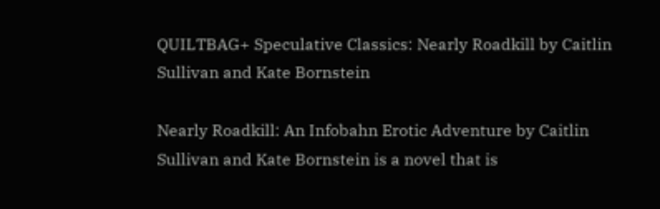QUILTBAG+ Speculative Classics: Nearly Roadkill by Caitlin Sullivan and Kate Bornstein

Nearly Roadkill: An Infobahn Erotic Adventure by Caitlin Sullivan and Kate Bornstein is a novel that is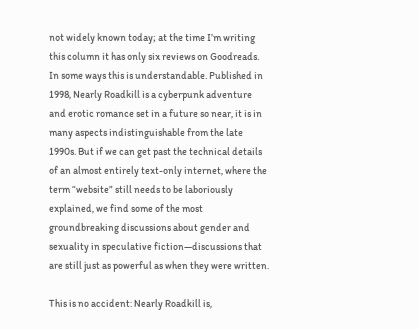not widely known today; at the time I’m writing this column it has only six reviews on Goodreads. In some ways this is understandable. Published in 1998, Nearly Roadkill is a cyberpunk adventure and erotic romance set in a future so near, it is in many aspects indistinguishable from the late 1990s. But if we can get past the technical details of an almost entirely text-only internet, where the term “website” still needs to be laboriously explained, we find some of the most groundbreaking discussions about gender and sexuality in speculative fiction—discussions that are still just as powerful as when they were written.

This is no accident: Nearly Roadkill is,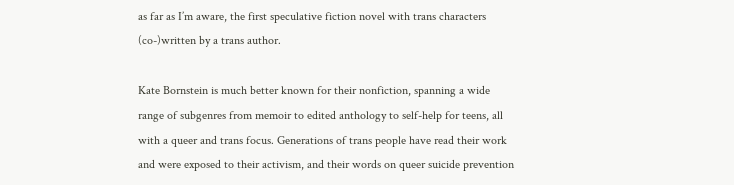as far as I’m aware, the first speculative fiction novel with trans characters (co-)written by a trans author.

Kate Bornstein is much better known for their nonfiction, spanning a wide range of subgenres from memoir to edited anthology to self-help for teens, all with a queer and trans focus. Generations of trans people have read their work and were exposed to their activism, and their words on queer suicide prevention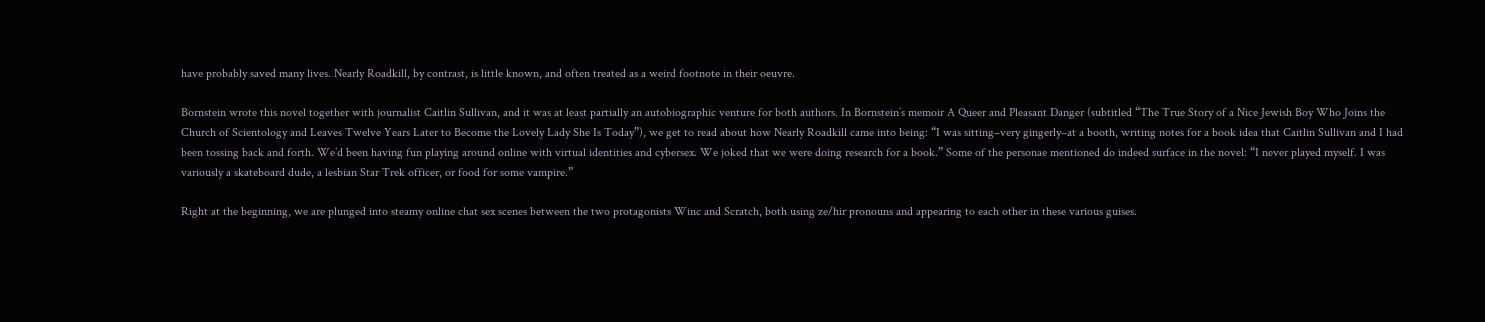have probably saved many lives. Nearly Roadkill, by contrast, is little known, and often treated as a weird footnote in their oeuvre.

Bornstein wrote this novel together with journalist Caitlin Sullivan, and it was at least partially an autobiographic venture for both authors. In Bornstein’s memoir A Queer and Pleasant Danger (subtitled “The True Story of a Nice Jewish Boy Who Joins the Church of Scientology and Leaves Twelve Years Later to Become the Lovely Lady She Is Today”), we get to read about how Nearly Roadkill came into being: “I was sitting–very gingerly–at a booth, writing notes for a book idea that Caitlin Sullivan and I had been tossing back and forth. We’d been having fun playing around online with virtual identities and cybersex. We joked that we were doing research for a book.” Some of the personae mentioned do indeed surface in the novel: “I never played myself. I was variously a skateboard dude, a lesbian Star Trek officer, or food for some vampire.”

Right at the beginning, we are plunged into steamy online chat sex scenes between the two protagonists Winc and Scratch, both using ze/hir pronouns and appearing to each other in these various guises.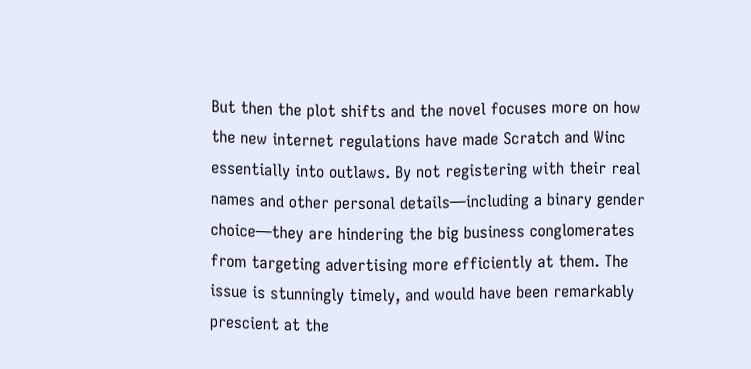But then the plot shifts and the novel focuses more on how the new internet regulations have made Scratch and Winc essentially into outlaws. By not registering with their real names and other personal details—including a binary gender choice—they are hindering the big business conglomerates from targeting advertising more efficiently at them. The issue is stunningly timely, and would have been remarkably prescient at the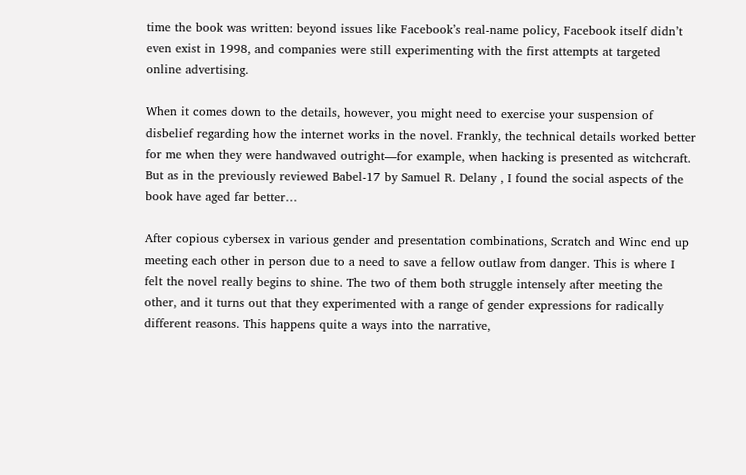time the book was written: beyond issues like Facebook’s real-name policy, Facebook itself didn’t even exist in 1998, and companies were still experimenting with the first attempts at targeted online advertising.

When it comes down to the details, however, you might need to exercise your suspension of disbelief regarding how the internet works in the novel. Frankly, the technical details worked better for me when they were handwaved outright—for example, when hacking is presented as witchcraft. But as in the previously reviewed Babel-17 by Samuel R. Delany , I found the social aspects of the book have aged far better…

After copious cybersex in various gender and presentation combinations, Scratch and Winc end up meeting each other in person due to a need to save a fellow outlaw from danger. This is where I felt the novel really begins to shine. The two of them both struggle intensely after meeting the other, and it turns out that they experimented with a range of gender expressions for radically different reasons. This happens quite a ways into the narrative,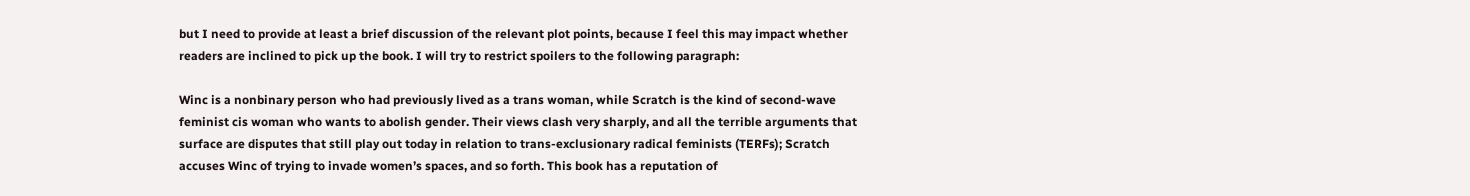but I need to provide at least a brief discussion of the relevant plot points, because I feel this may impact whether readers are inclined to pick up the book. I will try to restrict spoilers to the following paragraph:

Winc is a nonbinary person who had previously lived as a trans woman, while Scratch is the kind of second-wave feminist cis woman who wants to abolish gender. Their views clash very sharply, and all the terrible arguments that surface are disputes that still play out today in relation to trans-exclusionary radical feminists (TERFs); Scratch accuses Winc of trying to invade women’s spaces, and so forth. This book has a reputation of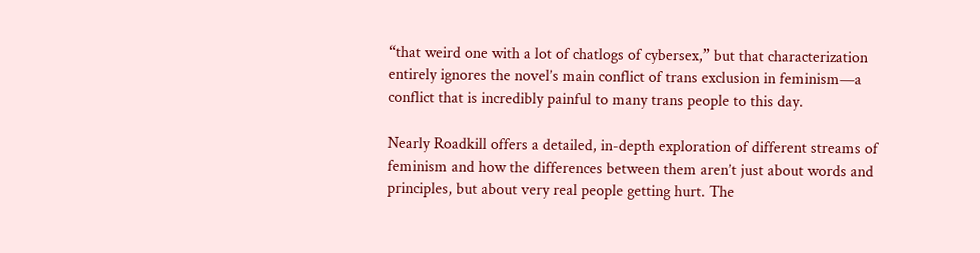“that weird one with a lot of chatlogs of cybersex,” but that characterization entirely ignores the novel’s main conflict of trans exclusion in feminism—a conflict that is incredibly painful to many trans people to this day.

Nearly Roadkill offers a detailed, in-depth exploration of different streams of feminism and how the differences between them aren’t just about words and principles, but about very real people getting hurt. The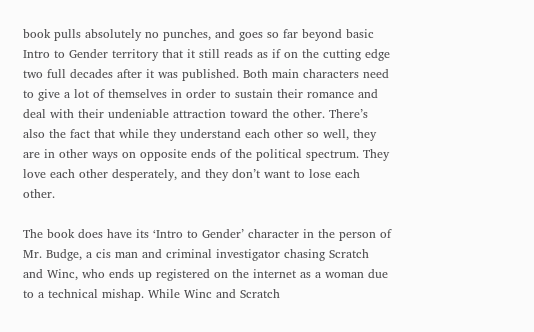book pulls absolutely no punches, and goes so far beyond basic Intro to Gender territory that it still reads as if on the cutting edge two full decades after it was published. Both main characters need to give a lot of themselves in order to sustain their romance and deal with their undeniable attraction toward the other. There’s also the fact that while they understand each other so well, they are in other ways on opposite ends of the political spectrum. They love each other desperately, and they don’t want to lose each other.

The book does have its ‘Intro to Gender’ character in the person of Mr. Budge, a cis man and criminal investigator chasing Scratch and Winc, who ends up registered on the internet as a woman due to a technical mishap. While Winc and Scratch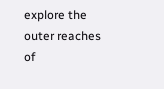explore the outer reaches of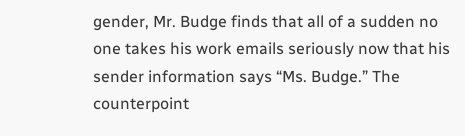gender, Mr. Budge finds that all of a sudden no one takes his work emails seriously now that his sender information says “Ms. Budge.” The counterpoint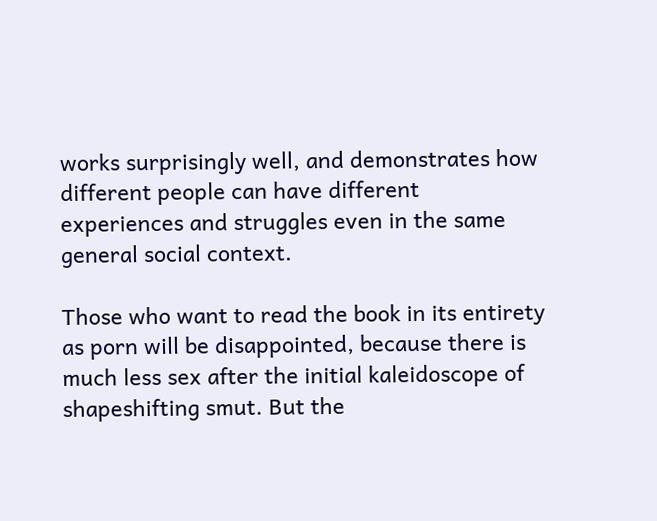works surprisingly well, and demonstrates how different people can have different experiences and struggles even in the same general social context.

Those who want to read the book in its entirety as porn will be disappointed, because there is much less sex after the initial kaleidoscope of shapeshifting smut. But the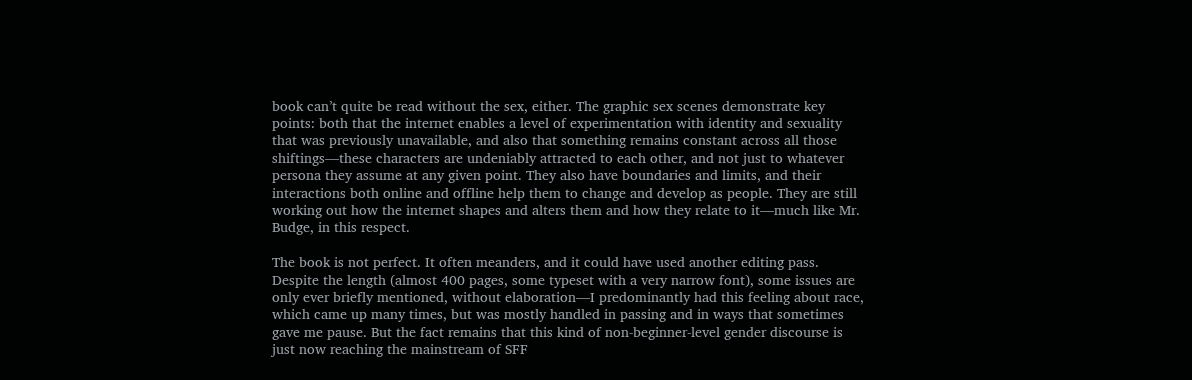book can’t quite be read without the sex, either. The graphic sex scenes demonstrate key points: both that the internet enables a level of experimentation with identity and sexuality that was previously unavailable, and also that something remains constant across all those shiftings—these characters are undeniably attracted to each other, and not just to whatever persona they assume at any given point. They also have boundaries and limits, and their interactions both online and offline help them to change and develop as people. They are still working out how the internet shapes and alters them and how they relate to it—much like Mr. Budge, in this respect.

The book is not perfect. It often meanders, and it could have used another editing pass. Despite the length (almost 400 pages, some typeset with a very narrow font), some issues are only ever briefly mentioned, without elaboration—I predominantly had this feeling about race, which came up many times, but was mostly handled in passing and in ways that sometimes gave me pause. But the fact remains that this kind of non-beginner-level gender discourse is just now reaching the mainstream of SFF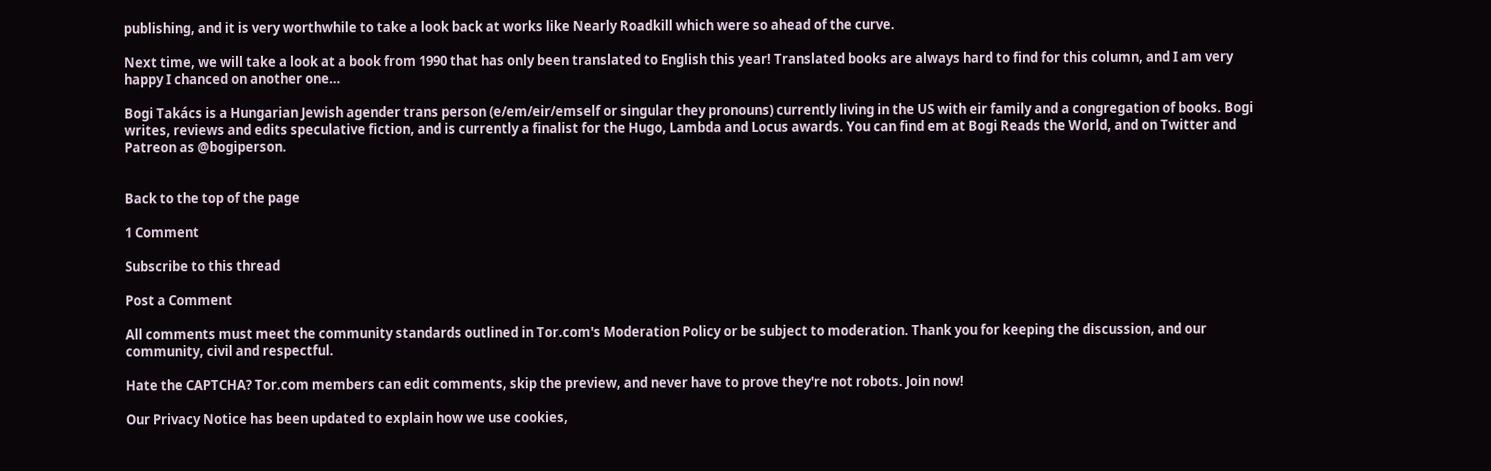publishing, and it is very worthwhile to take a look back at works like Nearly Roadkill which were so ahead of the curve.

Next time, we will take a look at a book from 1990 that has only been translated to English this year! Translated books are always hard to find for this column, and I am very happy I chanced on another one…

Bogi Takács is a Hungarian Jewish agender trans person (e/em/eir/emself or singular they pronouns) currently living in the US with eir family and a congregation of books. Bogi writes, reviews and edits speculative fiction, and is currently a finalist for the Hugo, Lambda and Locus awards. You can find em at Bogi Reads the World, and on Twitter and Patreon as @bogiperson.


Back to the top of the page

1 Comment

Subscribe to this thread

Post a Comment

All comments must meet the community standards outlined in Tor.com's Moderation Policy or be subject to moderation. Thank you for keeping the discussion, and our community, civil and respectful.

Hate the CAPTCHA? Tor.com members can edit comments, skip the preview, and never have to prove they're not robots. Join now!

Our Privacy Notice has been updated to explain how we use cookies,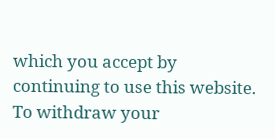which you accept by continuing to use this website. To withdraw your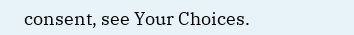consent, see Your Choices.